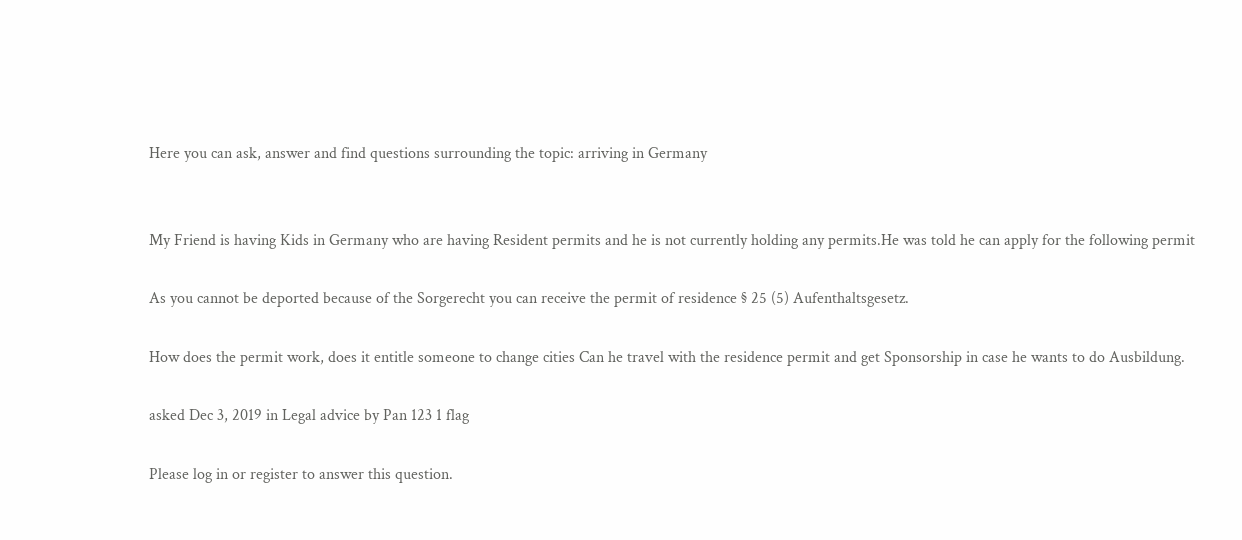Here you can ask, answer and find questions surrounding the topic: arriving in Germany


My Friend is having Kids in Germany who are having Resident permits and he is not currently holding any permits.He was told he can apply for the following permit

As you cannot be deported because of the Sorgerecht you can receive the permit of residence § 25 (5) Aufenthaltsgesetz.

How does the permit work, does it entitle someone to change cities Can he travel with the residence permit and get Sponsorship in case he wants to do Ausbildung.

asked Dec 3, 2019 in Legal advice by Pan 123 1 flag

Please log in or register to answer this question.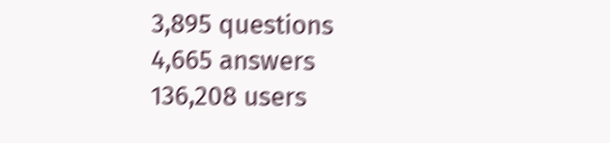3,895 questions
4,665 answers
136,208 users